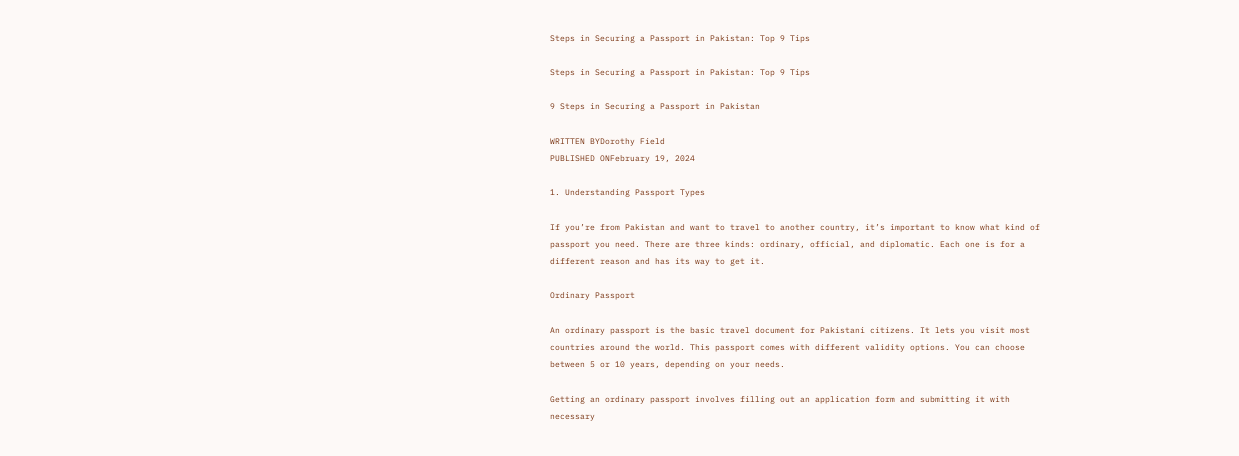Steps in Securing a Passport in Pakistan: Top 9 Tips

Steps in Securing a Passport in Pakistan: Top 9 Tips

9 Steps in Securing a Passport in Pakistan

WRITTEN BYDorothy Field
PUBLISHED ONFebruary 19, 2024

1. Understanding Passport Types

If you’re from Pakistan and want to travel to another country, it’s important to know what kind of passport you need. There are three kinds: ordinary, official, and diplomatic. Each one is for a different reason and has its way to get it.

Ordinary Passport

An ordinary passport is the basic travel document for Pakistani citizens. It lets you visit most countries around the world. This passport comes with different validity options. You can choose between 5 or 10 years, depending on your needs.

Getting an ordinary passport involves filling out an application form and submitting it with necessary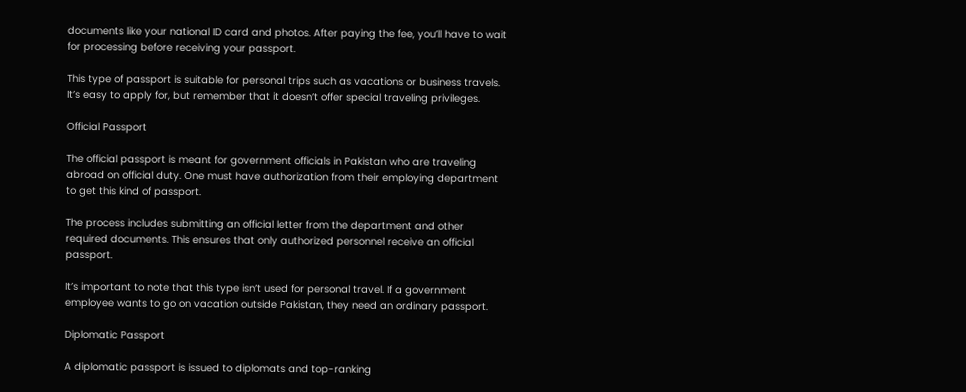documents like your national ID card and photos. After paying the fee, you’ll have to wait for processing before receiving your passport.

This type of passport is suitable for personal trips such as vacations or business travels. It’s easy to apply for, but remember that it doesn’t offer special traveling privileges.

Official Passport

The official passport is meant for government officials in Pakistan who are traveling abroad on official duty. One must have authorization from their employing department to get this kind of passport.

The process includes submitting an official letter from the department and other required documents. This ensures that only authorized personnel receive an official passport.

It’s important to note that this type isn’t used for personal travel. If a government employee wants to go on vacation outside Pakistan, they need an ordinary passport.

Diplomatic Passport

A diplomatic passport is issued to diplomats and top-ranking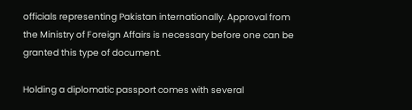officials representing Pakistan internationally. Approval from the Ministry of Foreign Affairs is necessary before one can be granted this type of document.

Holding a diplomatic passport comes with several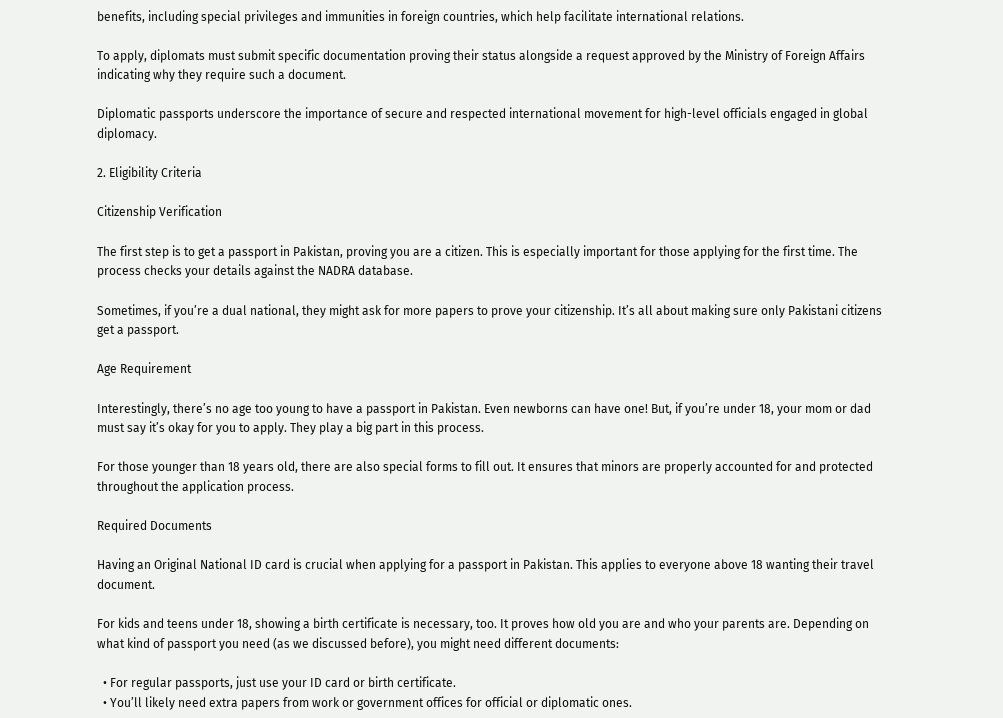benefits, including special privileges and immunities in foreign countries, which help facilitate international relations.

To apply, diplomats must submit specific documentation proving their status alongside a request approved by the Ministry of Foreign Affairs indicating why they require such a document.

Diplomatic passports underscore the importance of secure and respected international movement for high-level officials engaged in global diplomacy.

2. Eligibility Criteria

Citizenship Verification

The first step is to get a passport in Pakistan, proving you are a citizen. This is especially important for those applying for the first time. The process checks your details against the NADRA database.

Sometimes, if you’re a dual national, they might ask for more papers to prove your citizenship. It’s all about making sure only Pakistani citizens get a passport.

Age Requirement

Interestingly, there’s no age too young to have a passport in Pakistan. Even newborns can have one! But, if you’re under 18, your mom or dad must say it’s okay for you to apply. They play a big part in this process.

For those younger than 18 years old, there are also special forms to fill out. It ensures that minors are properly accounted for and protected throughout the application process.

Required Documents

Having an Original National ID card is crucial when applying for a passport in Pakistan. This applies to everyone above 18 wanting their travel document.

For kids and teens under 18, showing a birth certificate is necessary, too. It proves how old you are and who your parents are. Depending on what kind of passport you need (as we discussed before), you might need different documents:

  • For regular passports, just use your ID card or birth certificate.
  • You’ll likely need extra papers from work or government offices for official or diplomatic ones.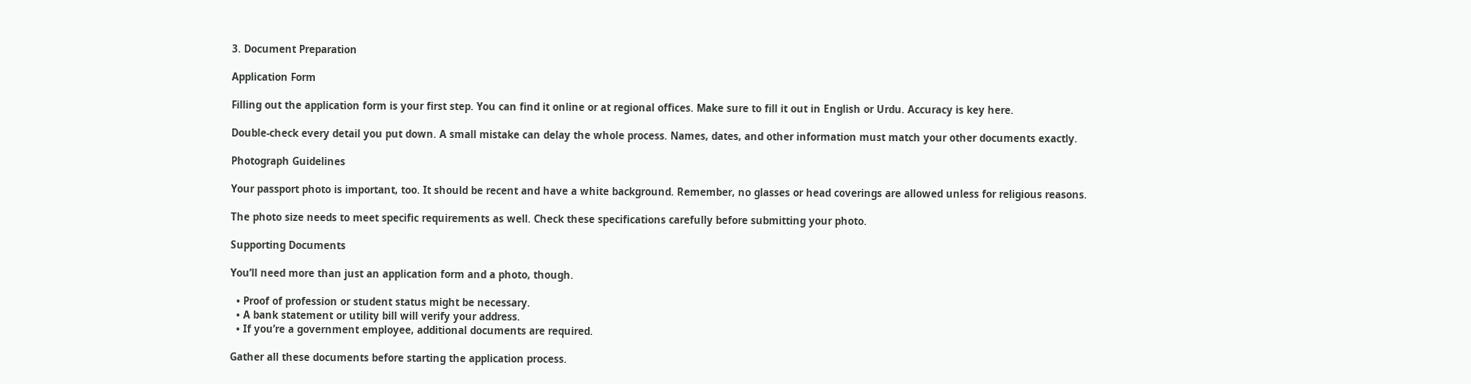3. Document Preparation

Application Form

Filling out the application form is your first step. You can find it online or at regional offices. Make sure to fill it out in English or Urdu. Accuracy is key here.

Double-check every detail you put down. A small mistake can delay the whole process. Names, dates, and other information must match your other documents exactly.

Photograph Guidelines

Your passport photo is important, too. It should be recent and have a white background. Remember, no glasses or head coverings are allowed unless for religious reasons.

The photo size needs to meet specific requirements as well. Check these specifications carefully before submitting your photo.

Supporting Documents

You’ll need more than just an application form and a photo, though.

  • Proof of profession or student status might be necessary.
  • A bank statement or utility bill will verify your address.
  • If you’re a government employee, additional documents are required.

Gather all these documents before starting the application process.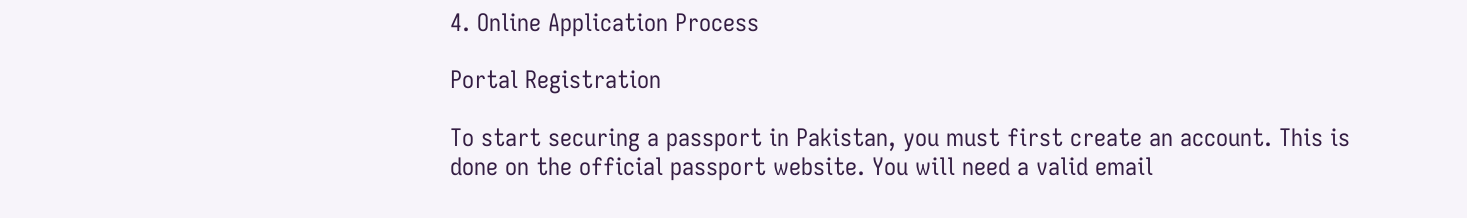4. Online Application Process

Portal Registration

To start securing a passport in Pakistan, you must first create an account. This is done on the official passport website. You will need a valid email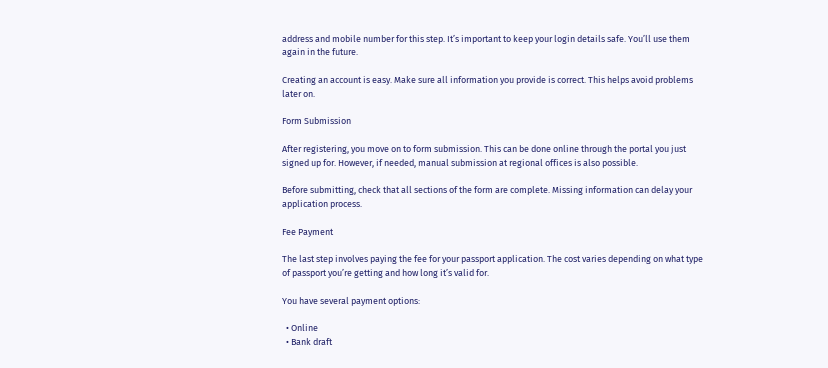address and mobile number for this step. It’s important to keep your login details safe. You’ll use them again in the future.

Creating an account is easy. Make sure all information you provide is correct. This helps avoid problems later on.

Form Submission

After registering, you move on to form submission. This can be done online through the portal you just signed up for. However, if needed, manual submission at regional offices is also possible.

Before submitting, check that all sections of the form are complete. Missing information can delay your application process.

Fee Payment

The last step involves paying the fee for your passport application. The cost varies depending on what type of passport you’re getting and how long it’s valid for.

You have several payment options:

  • Online
  • Bank draft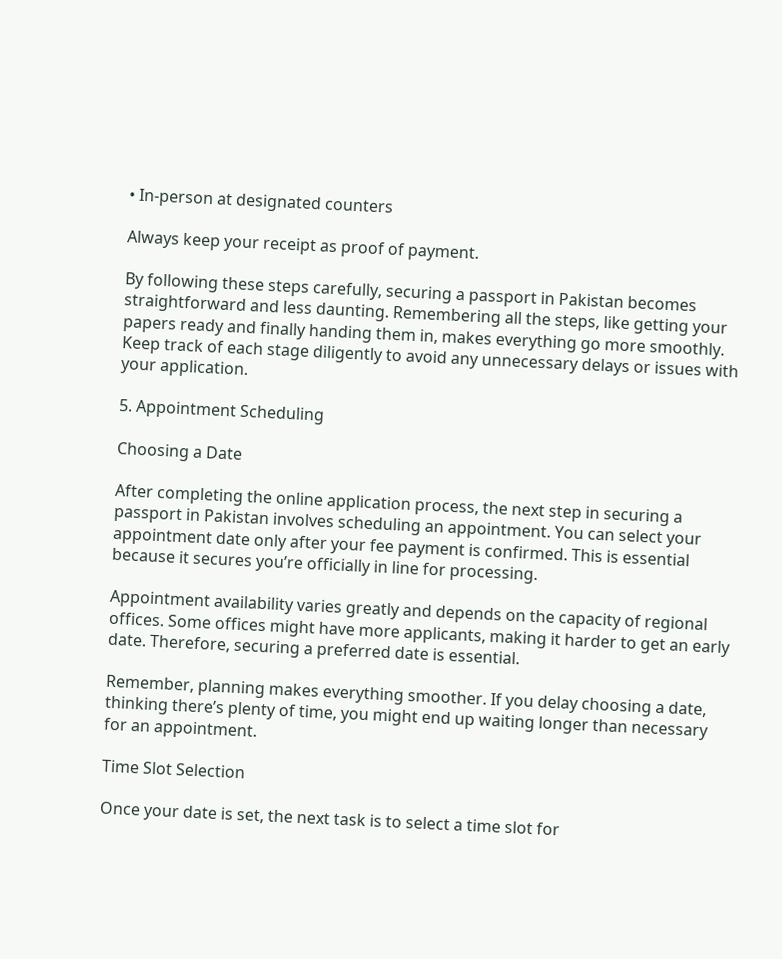• In-person at designated counters

Always keep your receipt as proof of payment.

By following these steps carefully, securing a passport in Pakistan becomes straightforward and less daunting. Remembering all the steps, like getting your papers ready and finally handing them in, makes everything go more smoothly. Keep track of each stage diligently to avoid any unnecessary delays or issues with your application.

5. Appointment Scheduling

Choosing a Date

After completing the online application process, the next step in securing a passport in Pakistan involves scheduling an appointment. You can select your appointment date only after your fee payment is confirmed. This is essential because it secures you’re officially in line for processing.

Appointment availability varies greatly and depends on the capacity of regional offices. Some offices might have more applicants, making it harder to get an early date. Therefore, securing a preferred date is essential.

Remember, planning makes everything smoother. If you delay choosing a date, thinking there’s plenty of time, you might end up waiting longer than necessary for an appointment.

Time Slot Selection

Once your date is set, the next task is to select a time slot for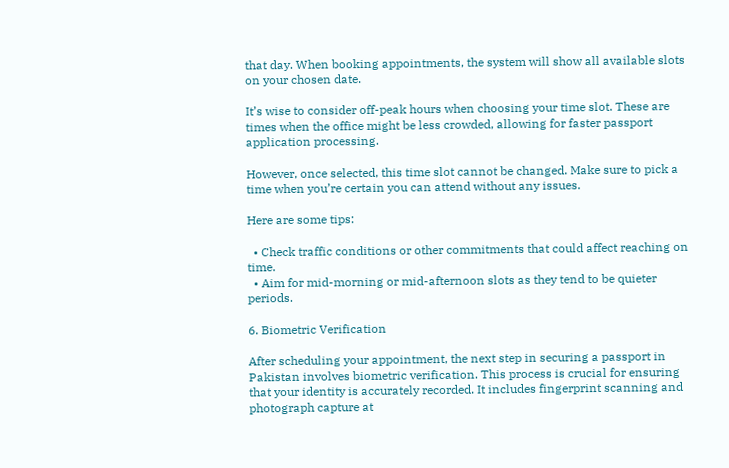that day. When booking appointments, the system will show all available slots on your chosen date.

It’s wise to consider off-peak hours when choosing your time slot. These are times when the office might be less crowded, allowing for faster passport application processing.

However, once selected, this time slot cannot be changed. Make sure to pick a time when you’re certain you can attend without any issues.

Here are some tips:

  • Check traffic conditions or other commitments that could affect reaching on time.
  • Aim for mid-morning or mid-afternoon slots as they tend to be quieter periods.

6. Biometric Verification

After scheduling your appointment, the next step in securing a passport in Pakistan involves biometric verification. This process is crucial for ensuring that your identity is accurately recorded. It includes fingerprint scanning and photograph capture at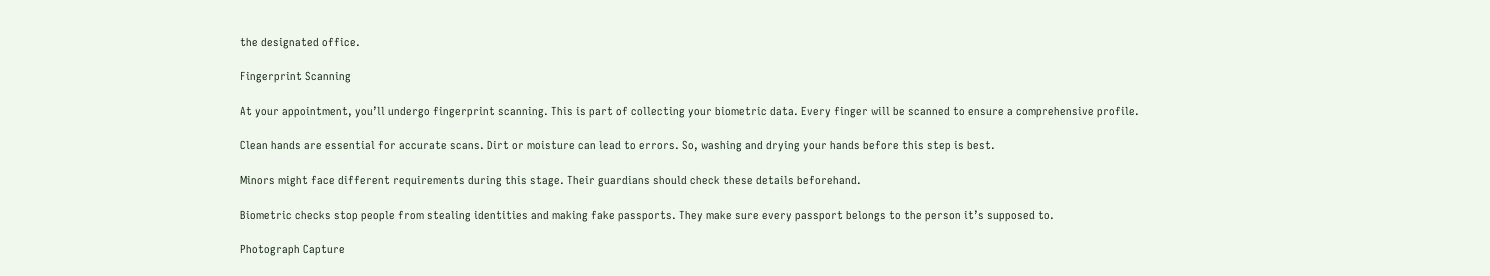the designated office.

Fingerprint Scanning

At your appointment, you’ll undergo fingerprint scanning. This is part of collecting your biometric data. Every finger will be scanned to ensure a comprehensive profile.

Clean hands are essential for accurate scans. Dirt or moisture can lead to errors. So, washing and drying your hands before this step is best.

Minors might face different requirements during this stage. Their guardians should check these details beforehand.

Biometric checks stop people from stealing identities and making fake passports. They make sure every passport belongs to the person it’s supposed to.

Photograph Capture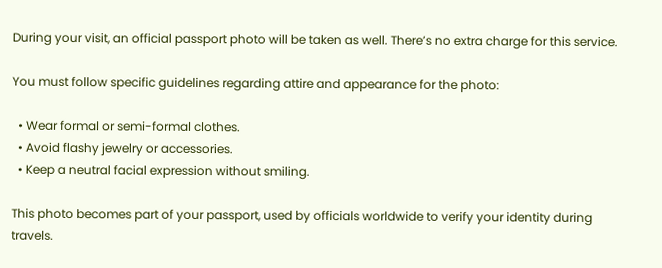During your visit, an official passport photo will be taken as well. There’s no extra charge for this service.

You must follow specific guidelines regarding attire and appearance for the photo:

  • Wear formal or semi-formal clothes.
  • Avoid flashy jewelry or accessories.
  • Keep a neutral facial expression without smiling.

This photo becomes part of your passport, used by officials worldwide to verify your identity during travels.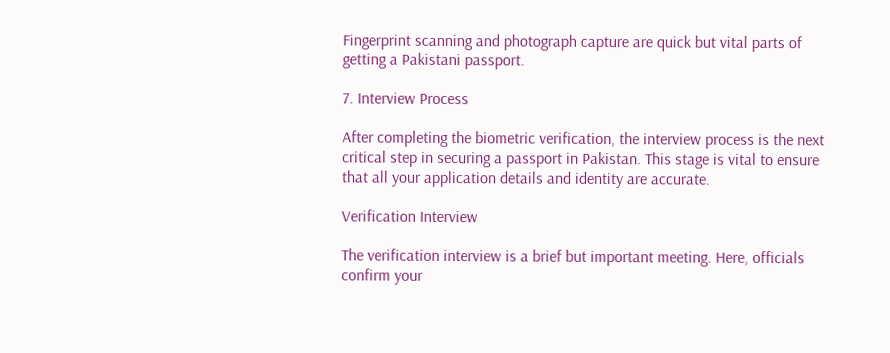Fingerprint scanning and photograph capture are quick but vital parts of getting a Pakistani passport.

7. Interview Process

After completing the biometric verification, the interview process is the next critical step in securing a passport in Pakistan. This stage is vital to ensure that all your application details and identity are accurate.

Verification Interview

The verification interview is a brief but important meeting. Here, officials confirm your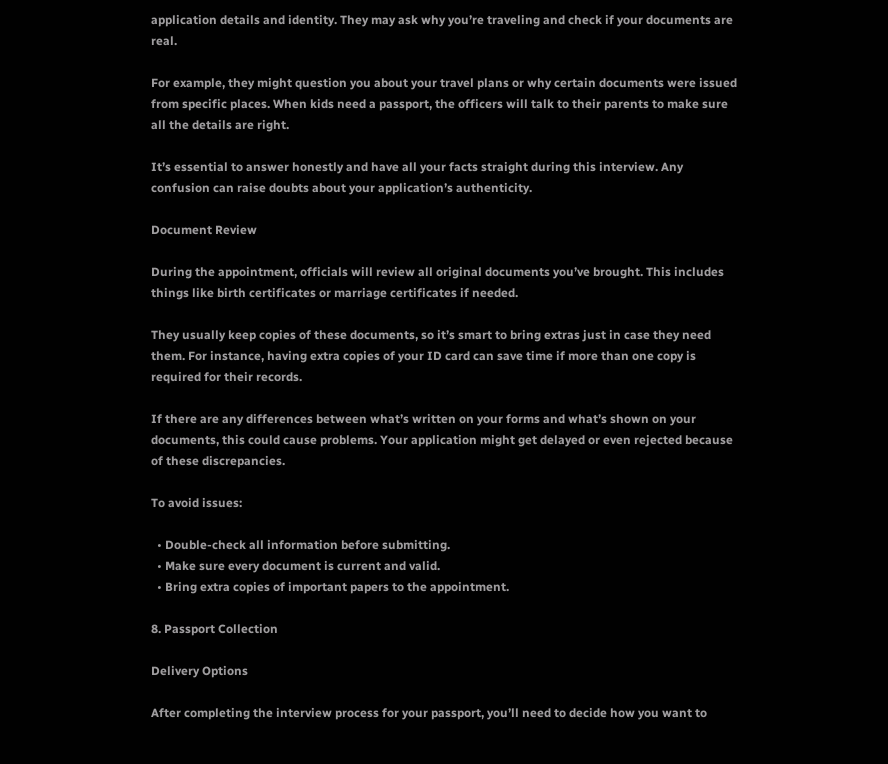application details and identity. They may ask why you’re traveling and check if your documents are real.

For example, they might question you about your travel plans or why certain documents were issued from specific places. When kids need a passport, the officers will talk to their parents to make sure all the details are right.

It’s essential to answer honestly and have all your facts straight during this interview. Any confusion can raise doubts about your application’s authenticity.

Document Review

During the appointment, officials will review all original documents you’ve brought. This includes things like birth certificates or marriage certificates if needed.

They usually keep copies of these documents, so it’s smart to bring extras just in case they need them. For instance, having extra copies of your ID card can save time if more than one copy is required for their records.

If there are any differences between what’s written on your forms and what’s shown on your documents, this could cause problems. Your application might get delayed or even rejected because of these discrepancies.

To avoid issues:

  • Double-check all information before submitting.
  • Make sure every document is current and valid.
  • Bring extra copies of important papers to the appointment.

8. Passport Collection

Delivery Options

After completing the interview process for your passport, you’ll need to decide how you want to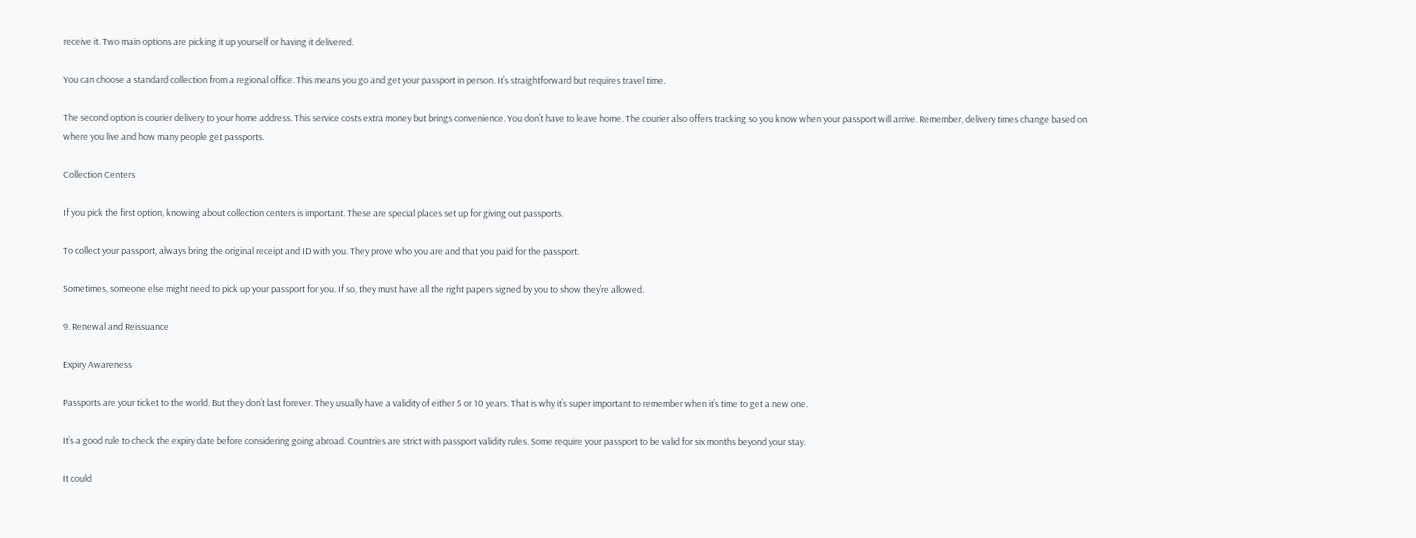receive it. Two main options are picking it up yourself or having it delivered.

You can choose a standard collection from a regional office. This means you go and get your passport in person. It’s straightforward but requires travel time.

The second option is courier delivery to your home address. This service costs extra money but brings convenience. You don’t have to leave home. The courier also offers tracking so you know when your passport will arrive. Remember, delivery times change based on where you live and how many people get passports.

Collection Centers

If you pick the first option, knowing about collection centers is important. These are special places set up for giving out passports.

To collect your passport, always bring the original receipt and ID with you. They prove who you are and that you paid for the passport.

Sometimes, someone else might need to pick up your passport for you. If so, they must have all the right papers signed by you to show they’re allowed.

9. Renewal and Reissuance

Expiry Awareness

Passports are your ticket to the world. But they don’t last forever. They usually have a validity of either 5 or 10 years. That is why it’s super important to remember when it’s time to get a new one.

It’s a good rule to check the expiry date before considering going abroad. Countries are strict with passport validity rules. Some require your passport to be valid for six months beyond your stay.

It could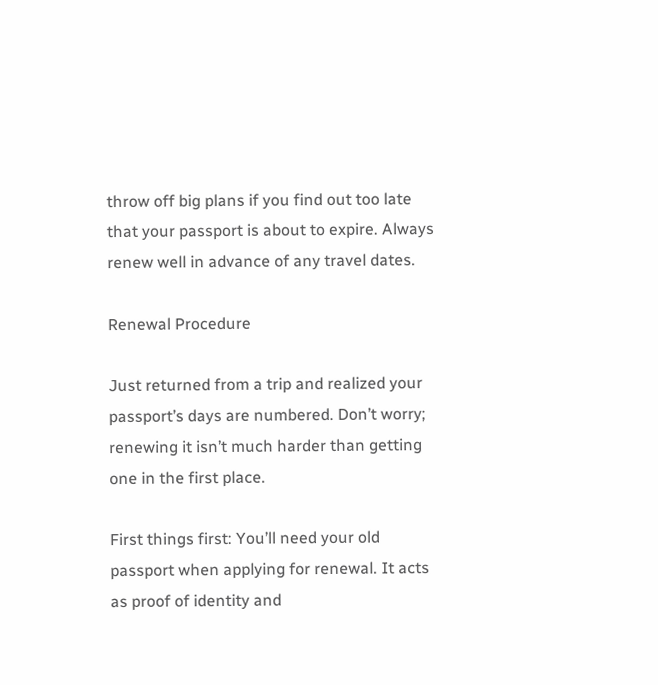throw off big plans if you find out too late that your passport is about to expire. Always renew well in advance of any travel dates.

Renewal Procedure

Just returned from a trip and realized your passport’s days are numbered. Don’t worry; renewing it isn’t much harder than getting one in the first place.

First things first: You’ll need your old passport when applying for renewal. It acts as proof of identity and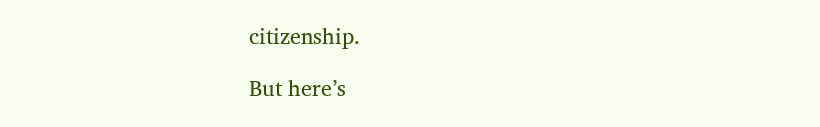citizenship.

But here’s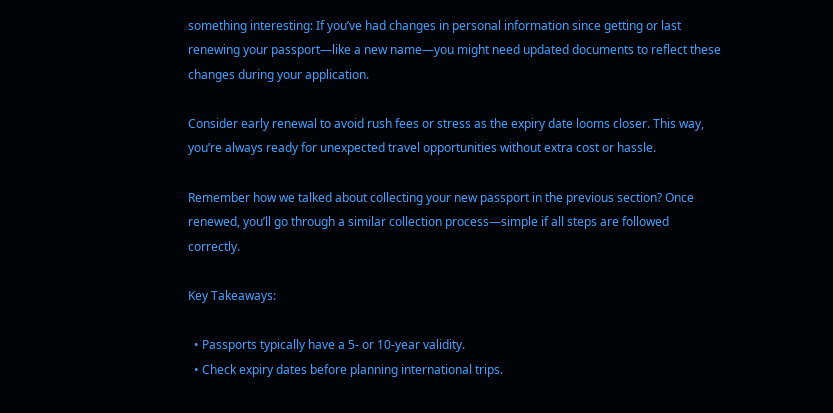something interesting: If you’ve had changes in personal information since getting or last renewing your passport—like a new name—you might need updated documents to reflect these changes during your application.

Consider early renewal to avoid rush fees or stress as the expiry date looms closer. This way, you’re always ready for unexpected travel opportunities without extra cost or hassle.

Remember how we talked about collecting your new passport in the previous section? Once renewed, you’ll go through a similar collection process—simple if all steps are followed correctly.

Key Takeaways:

  • Passports typically have a 5- or 10-year validity.
  • Check expiry dates before planning international trips.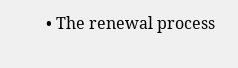• The renewal process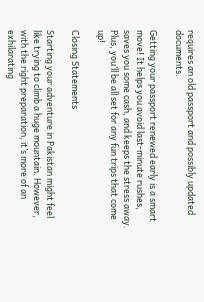requires an old passport and possibly updated documents.

Getting your passport renewed early is a smart move! It helps you avoid last-minute rushes, saves you some cash, and keeps the stress away. Plus, you’ll be all set for any fun trips that come up!

Closing Statements

Starting your adventure in Pakistan might feel like trying to climb a huge mountain. However, with the right preparation, it’s more of an exhilarating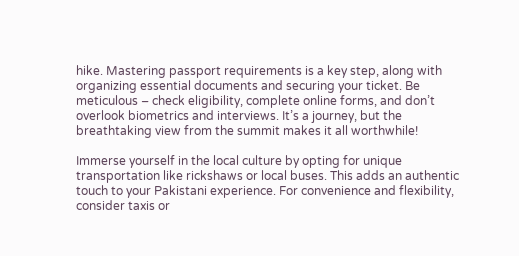hike. Mastering passport requirements is a key step, along with organizing essential documents and securing your ticket. Be meticulous – check eligibility, complete online forms, and don’t overlook biometrics and interviews. It’s a journey, but the breathtaking view from the summit makes it all worthwhile!

Immerse yourself in the local culture by opting for unique transportation like rickshaws or local buses. This adds an authentic touch to your Pakistani experience. For convenience and flexibility, consider taxis or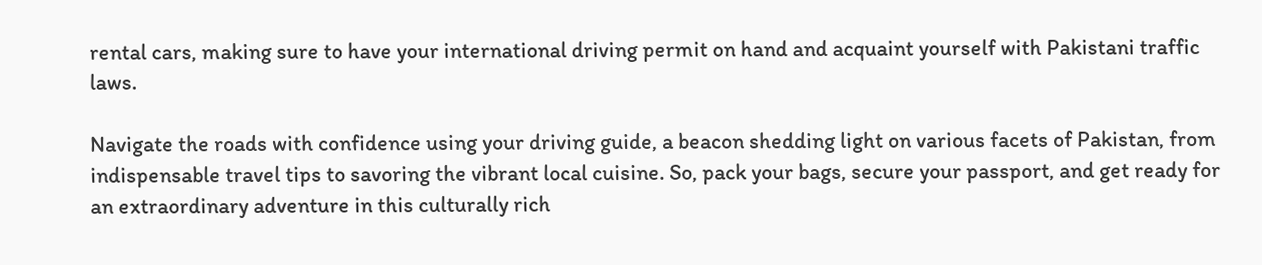rental cars, making sure to have your international driving permit on hand and acquaint yourself with Pakistani traffic laws.

Navigate the roads with confidence using your driving guide, a beacon shedding light on various facets of Pakistan, from indispensable travel tips to savoring the vibrant local cuisine. So, pack your bags, secure your passport, and get ready for an extraordinary adventure in this culturally rich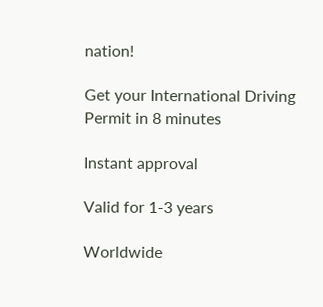nation!

Get your International Driving Permit in 8 minutes

Instant approval

Valid for 1-3 years

Worldwide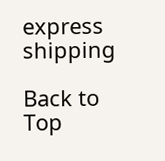express shipping

Back to Top